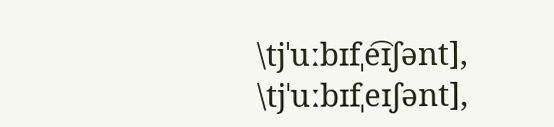\tjˈuːbɪfˌe͡ɪʃənt], \tjˈuːbɪfˌeɪʃənt],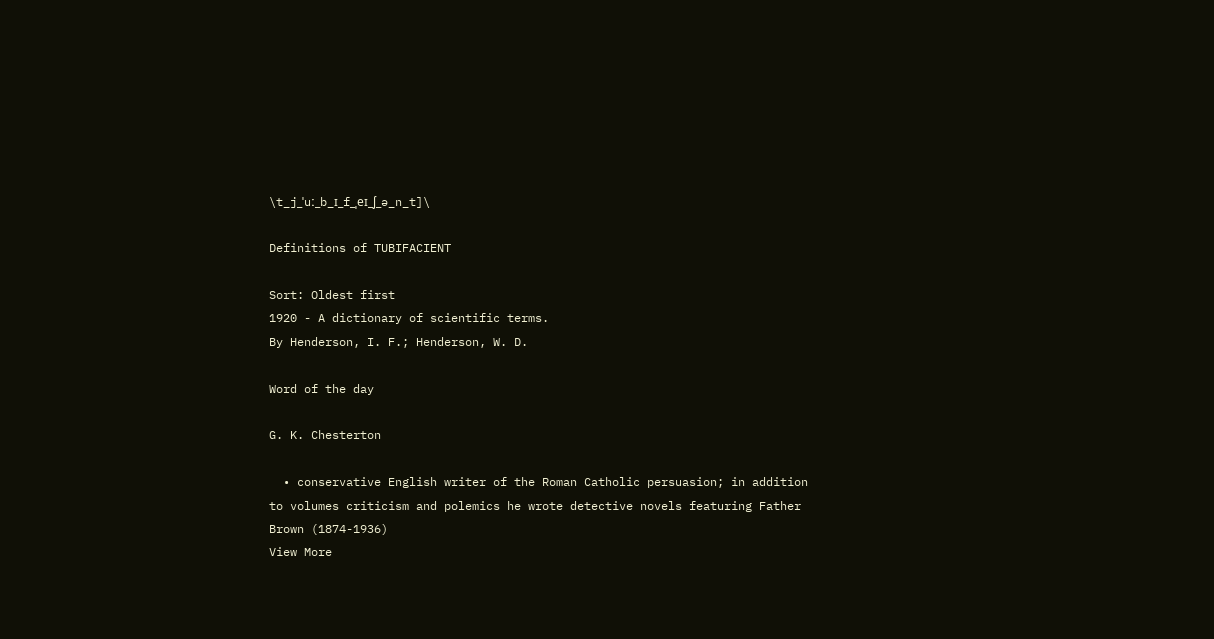\t_j_ˈuː_b_ɪ_f_ˌeɪ_ʃ_ə_n_t]\

Definitions of TUBIFACIENT

Sort: Oldest first
1920 - A dictionary of scientific terms.
By Henderson, I. F.; Henderson, W. D.

Word of the day

G. K. Chesterton

  • conservative English writer of the Roman Catholic persuasion; in addition to volumes criticism and polemics he wrote detective novels featuring Father Brown (1874-1936)
View More